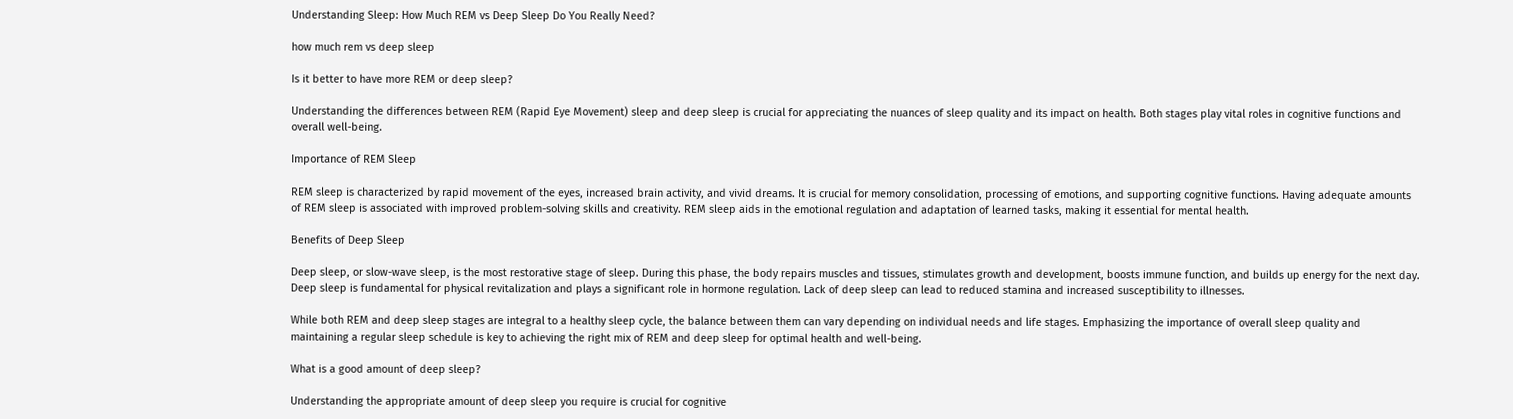Understanding Sleep: How Much REM vs Deep Sleep Do You Really Need?

how much rem vs deep sleep

Is it better to have more REM or deep sleep?

Understanding the differences between REM (Rapid Eye Movement) sleep and deep sleep is crucial for appreciating the nuances of sleep quality and its impact on health. Both stages play vital roles in cognitive functions and overall well-being.

Importance of REM Sleep

REM sleep is characterized by rapid movement of the eyes, increased brain activity, and vivid dreams. It is crucial for memory consolidation, processing of emotions, and supporting cognitive functions. Having adequate amounts of REM sleep is associated with improved problem-solving skills and creativity. REM sleep aids in the emotional regulation and adaptation of learned tasks, making it essential for mental health.

Benefits of Deep Sleep

Deep sleep, or slow-wave sleep, is the most restorative stage of sleep. During this phase, the body repairs muscles and tissues, stimulates growth and development, boosts immune function, and builds up energy for the next day. Deep sleep is fundamental for physical revitalization and plays a significant role in hormone regulation. Lack of deep sleep can lead to reduced stamina and increased susceptibility to illnesses.

While both REM and deep sleep stages are integral to a healthy sleep cycle, the balance between them can vary depending on individual needs and life stages. Emphasizing the importance of overall sleep quality and maintaining a regular sleep schedule is key to achieving the right mix of REM and deep sleep for optimal health and well-being.

What is a good amount of deep sleep?

Understanding the appropriate amount of deep sleep you require is crucial for cognitive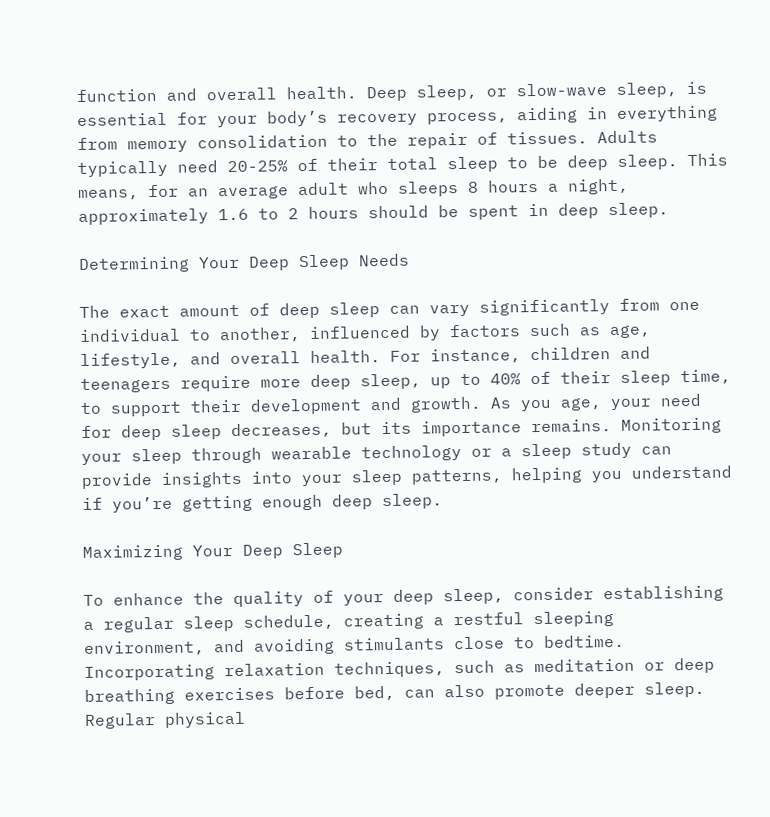function and overall health. Deep sleep, or slow-wave sleep, is essential for your body’s recovery process, aiding in everything from memory consolidation to the repair of tissues. Adults typically need 20-25% of their total sleep to be deep sleep. This means, for an average adult who sleeps 8 hours a night, approximately 1.6 to 2 hours should be spent in deep sleep.

Determining Your Deep Sleep Needs

The exact amount of deep sleep can vary significantly from one individual to another, influenced by factors such as age, lifestyle, and overall health. For instance, children and teenagers require more deep sleep, up to 40% of their sleep time, to support their development and growth. As you age, your need for deep sleep decreases, but its importance remains. Monitoring your sleep through wearable technology or a sleep study can provide insights into your sleep patterns, helping you understand if you’re getting enough deep sleep.

Maximizing Your Deep Sleep

To enhance the quality of your deep sleep, consider establishing a regular sleep schedule, creating a restful sleeping environment, and avoiding stimulants close to bedtime. Incorporating relaxation techniques, such as meditation or deep breathing exercises before bed, can also promote deeper sleep. Regular physical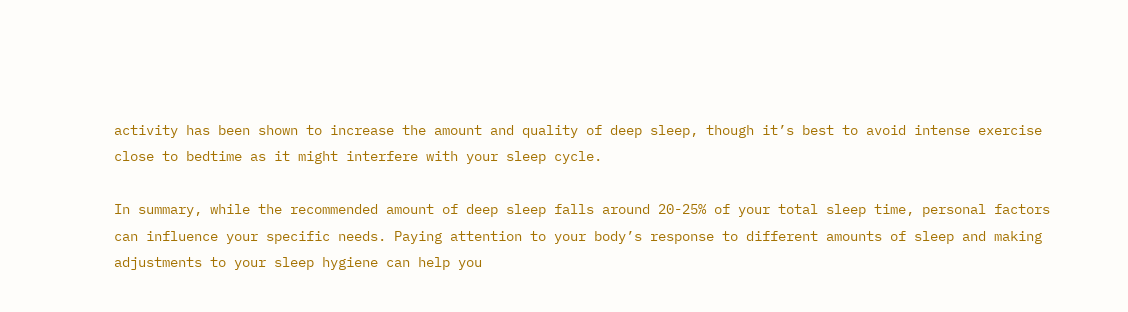activity has been shown to increase the amount and quality of deep sleep, though it’s best to avoid intense exercise close to bedtime as it might interfere with your sleep cycle.

In summary, while the recommended amount of deep sleep falls around 20-25% of your total sleep time, personal factors can influence your specific needs. Paying attention to your body’s response to different amounts of sleep and making adjustments to your sleep hygiene can help you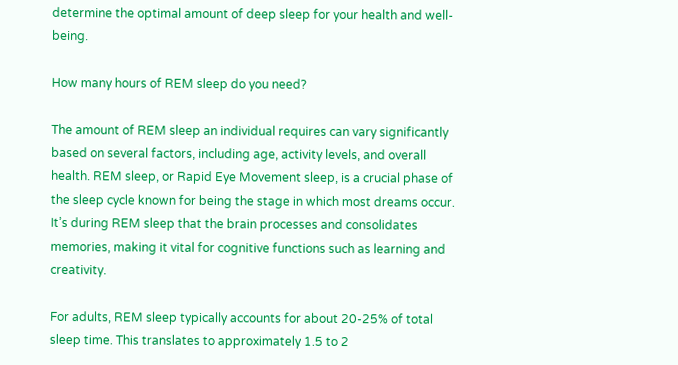determine the optimal amount of deep sleep for your health and well-being.

How many hours of REM sleep do you need?

The amount of REM sleep an individual requires can vary significantly based on several factors, including age, activity levels, and overall health. REM sleep, or Rapid Eye Movement sleep, is a crucial phase of the sleep cycle known for being the stage in which most dreams occur. It’s during REM sleep that the brain processes and consolidates memories, making it vital for cognitive functions such as learning and creativity.

For adults, REM sleep typically accounts for about 20-25% of total sleep time. This translates to approximately 1.5 to 2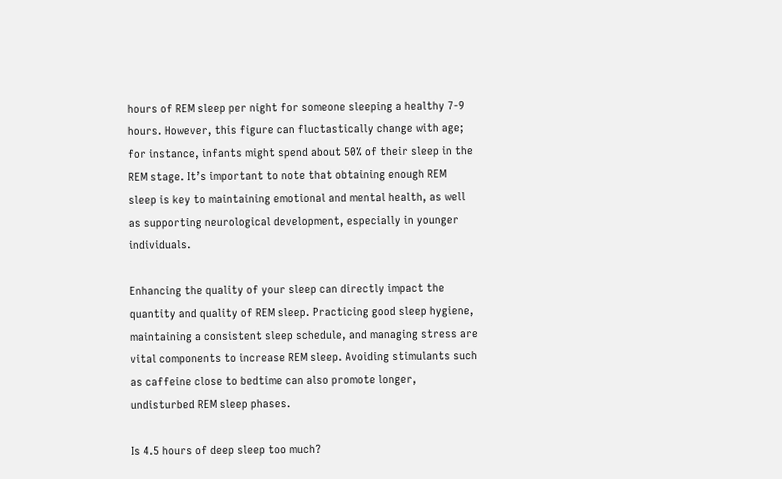hours of REM sleep per night for someone sleeping a healthy 7-9 hours. However, this figure can fluctastically change with age; for instance, infants might spend about 50% of their sleep in the REM stage. It’s important to note that obtaining enough REM sleep is key to maintaining emotional and mental health, as well as supporting neurological development, especially in younger individuals.

Enhancing the quality of your sleep can directly impact the quantity and quality of REM sleep. Practicing good sleep hygiene, maintaining a consistent sleep schedule, and managing stress are vital components to increase REM sleep. Avoiding stimulants such as caffeine close to bedtime can also promote longer, undisturbed REM sleep phases.

Is 4.5 hours of deep sleep too much?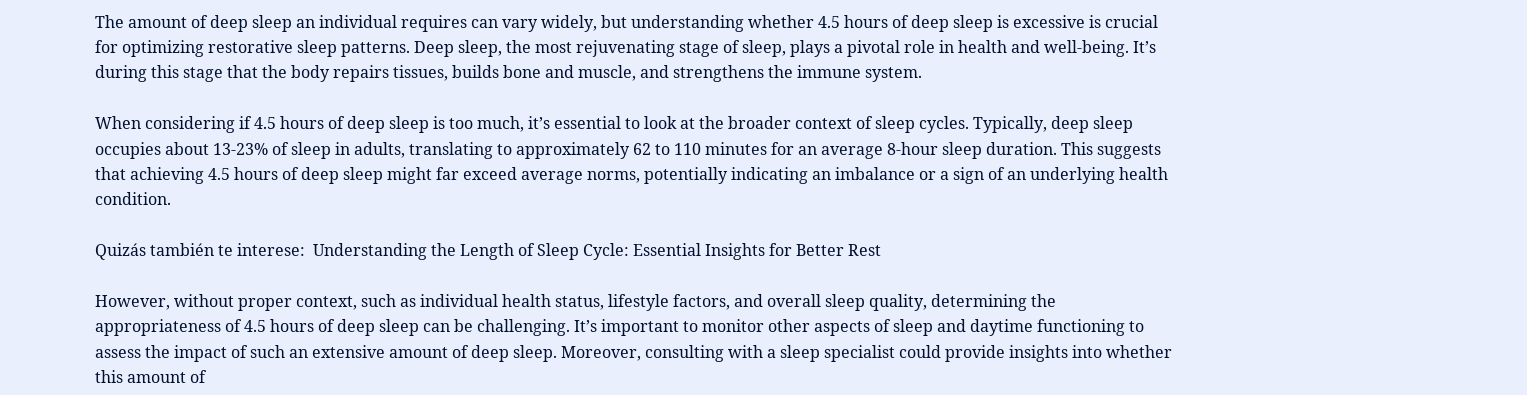The amount of deep sleep an individual requires can vary widely, but understanding whether 4.5 hours of deep sleep is excessive is crucial for optimizing restorative sleep patterns. Deep sleep, the most rejuvenating stage of sleep, plays a pivotal role in health and well-being. It’s during this stage that the body repairs tissues, builds bone and muscle, and strengthens the immune system.

When considering if 4.5 hours of deep sleep is too much, it’s essential to look at the broader context of sleep cycles. Typically, deep sleep occupies about 13-23% of sleep in adults, translating to approximately 62 to 110 minutes for an average 8-hour sleep duration. This suggests that achieving 4.5 hours of deep sleep might far exceed average norms, potentially indicating an imbalance or a sign of an underlying health condition.

Quizás también te interese:  Understanding the Length of Sleep Cycle: Essential Insights for Better Rest

However, without proper context, such as individual health status, lifestyle factors, and overall sleep quality, determining the appropriateness of 4.5 hours of deep sleep can be challenging. It’s important to monitor other aspects of sleep and daytime functioning to assess the impact of such an extensive amount of deep sleep. Moreover, consulting with a sleep specialist could provide insights into whether this amount of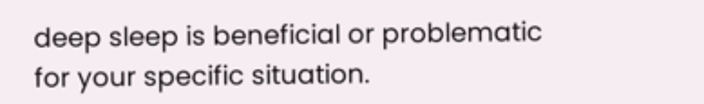deep sleep is beneficial or problematic for your specific situation.